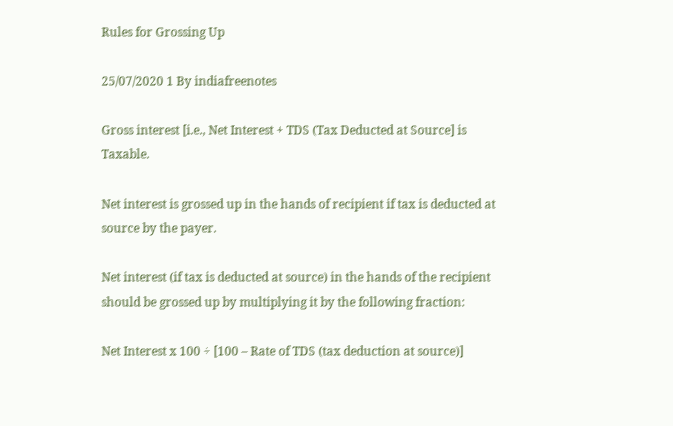Rules for Grossing Up

25/07/2020 1 By indiafreenotes

Gross interest [i.e., Net Interest + TDS (Tax Deducted at Source] is Taxable.

Net interest is grossed up in the hands of recipient if tax is deducted at source by the payer.

Net interest (if tax is deducted at source) in the hands of the recipient should be grossed up by multiplying it by the following fraction:

Net Interest x 100 ÷ [100 – Rate of TDS (tax deduction at source)]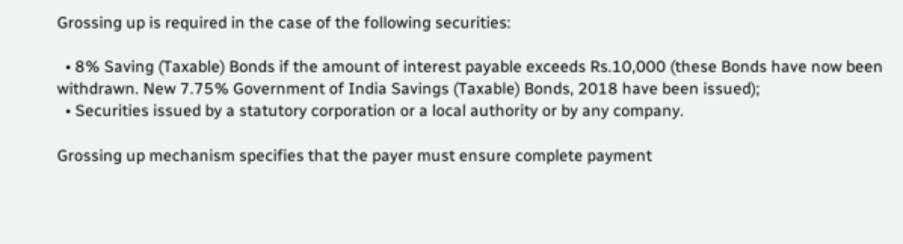Grossing up is required in the case of the following securities:

  • 8% Saving (Taxable) Bonds if the amount of interest payable exceeds Rs.10,000 (these Bonds have now been withdrawn. New 7.75% Government of India Savings (Taxable) Bonds, 2018 have been issued);
  • Securities issued by a statutory corporation or a local authority or by any company.

Grossing up mechanism specifies that the payer must ensure complete payment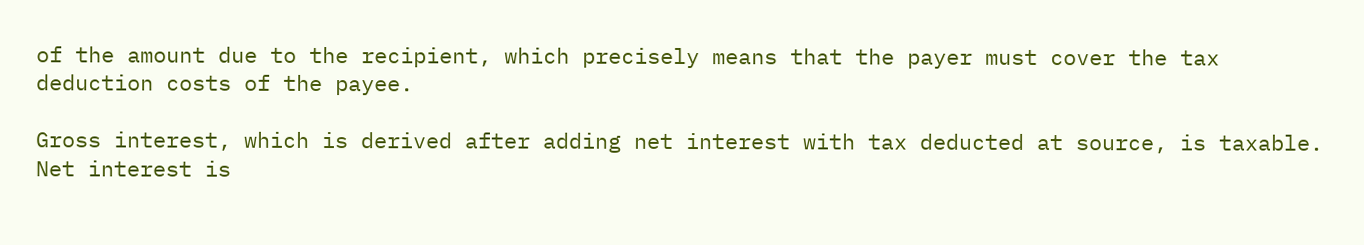of the amount due to the recipient, which precisely means that the payer must cover the tax deduction costs of the payee.

Gross interest, which is derived after adding net interest with tax deducted at source, is taxable. Net interest is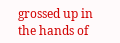grossed up in the hands of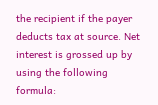the recipient if the payer deducts tax at source. Net interest is grossed up by using the following formula: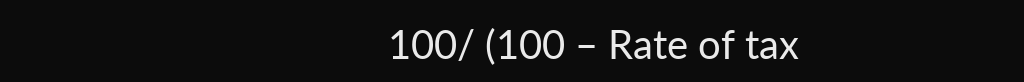100/ (100 – Rate of tax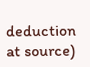deduction at source)